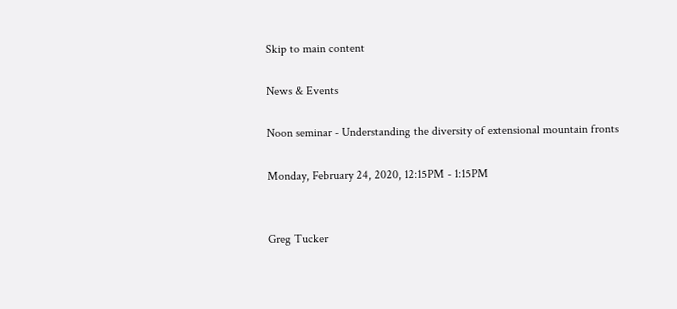Skip to main content

News & Events

Noon seminar - Understanding the diversity of extensional mountain fronts

Monday, February 24, 2020, 12:15PM - 1:15PM


Greg Tucker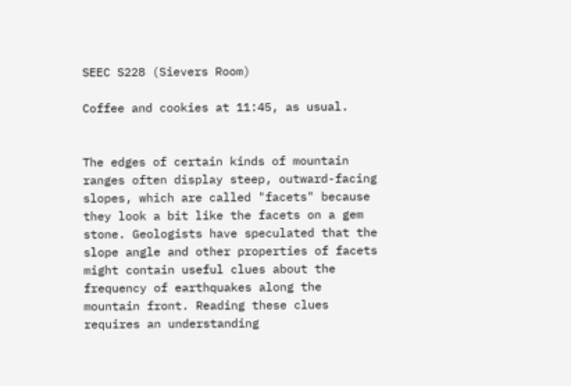SEEC S228 (Sievers Room)

Coffee and cookies at 11:45, as usual.


The edges of certain kinds of mountain ranges often display steep, outward-facing slopes, which are called "facets" because they look a bit like the facets on a gem stone. Geologists have speculated that the slope angle and other properties of facets might contain useful clues about the frequency of earthquakes along the mountain front. Reading these clues requires an understanding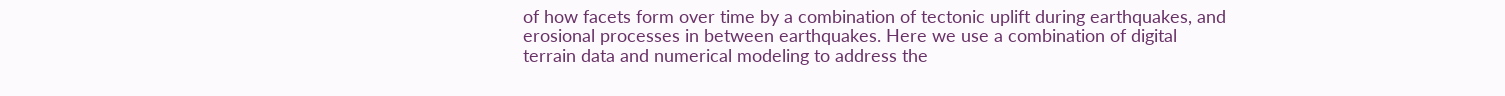of how facets form over time by a combination of tectonic uplift during earthquakes, and erosional processes in between earthquakes. Here we use a combination of digital terrain data and numerical modeling to address the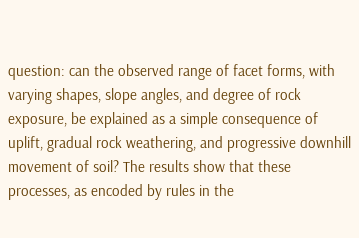question: can the observed range of facet forms, with varying shapes, slope angles, and degree of rock exposure, be explained as a simple consequence of uplift, gradual rock weathering, and progressive downhill movement of soil? The results show that these processes, as encoded by rules in the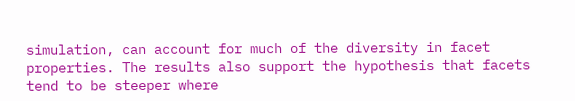simulation, can account for much of the diversity in facet properties. The results also support the hypothesis that facets tend to be steeper where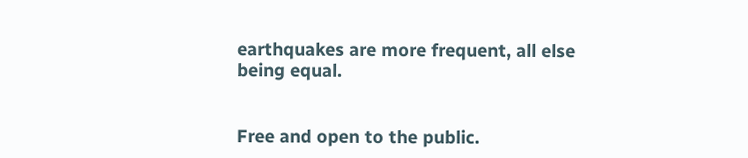earthquakes are more frequent, all else being equal.


Free and open to the public.